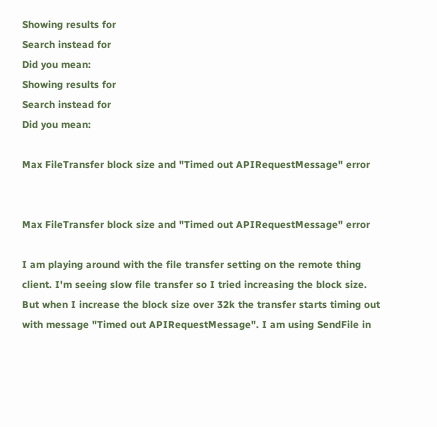Showing results for
Search instead for
Did you mean:
Showing results for
Search instead for
Did you mean:

Max FileTransfer block size and "Timed out APIRequestMessage" error


Max FileTransfer block size and "Timed out APIRequestMessage" error

I am playing around with the file transfer setting on the remote thing client. I'm seeing slow file transfer so I tried increasing the block size. But when I increase the block size over 32k the transfer starts timing out with message "Timed out APIRequestMessage". I am using SendFile in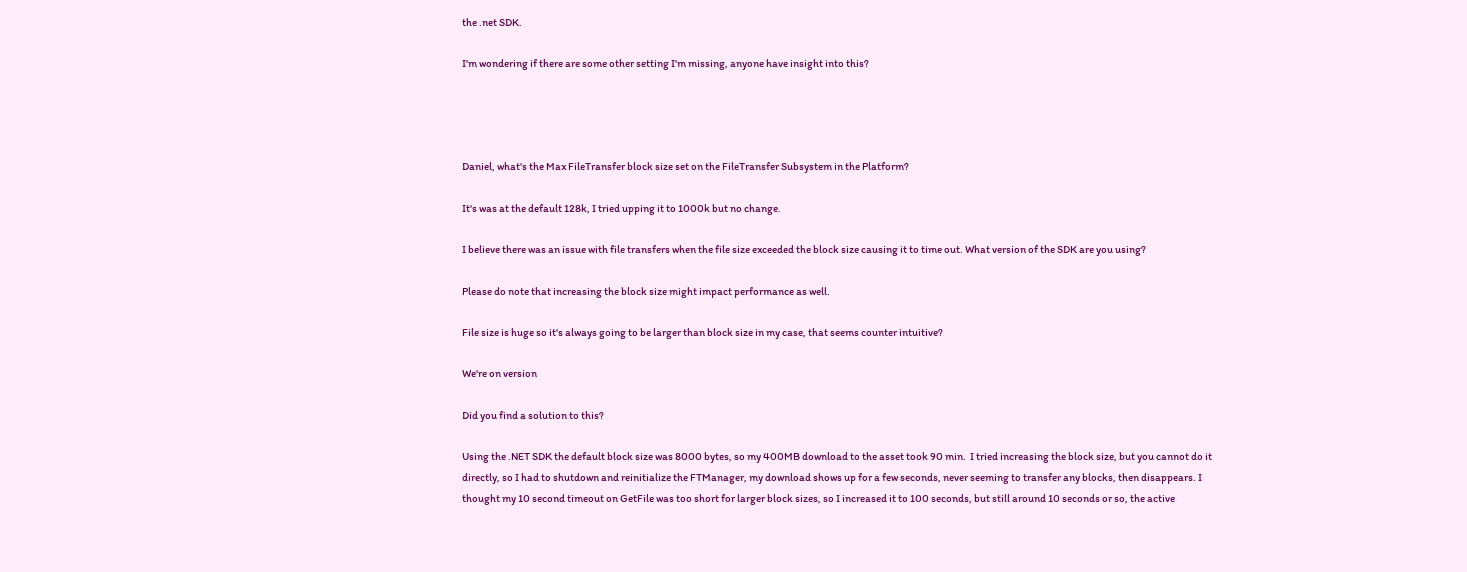the .net SDK.

I'm wondering if there are some other setting I'm missing, anyone have insight into this?




Daniel, what's the Max FileTransfer block size set on the FileTransfer Subsystem in the Platform?

It's was at the default 128k, I tried upping it to 1000k but no change.

I believe there was an issue with file transfers when the file size exceeded the block size causing it to time out. What version of the SDK are you using?

Please do note that increasing the block size might impact performance as well.

File size is huge so it's always going to be larger than block size in my case, that seems counter intuitive?

We're on version

Did you find a solution to this?

Using the .NET SDK the default block size was 8000 bytes, so my 400MB download to the asset took 90 min.  I tried increasing the block size, but you cannot do it directly, so I had to shutdown and reinitialize the FTManager, my download shows up for a few seconds, never seeming to transfer any blocks, then disappears. I thought my 10 second timeout on GetFile was too short for larger block sizes, so I increased it to 100 seconds, but still around 10 seconds or so, the active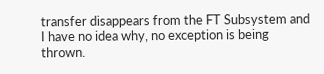transfer disappears from the FT Subsystem and I have no idea why, no exception is being thrown.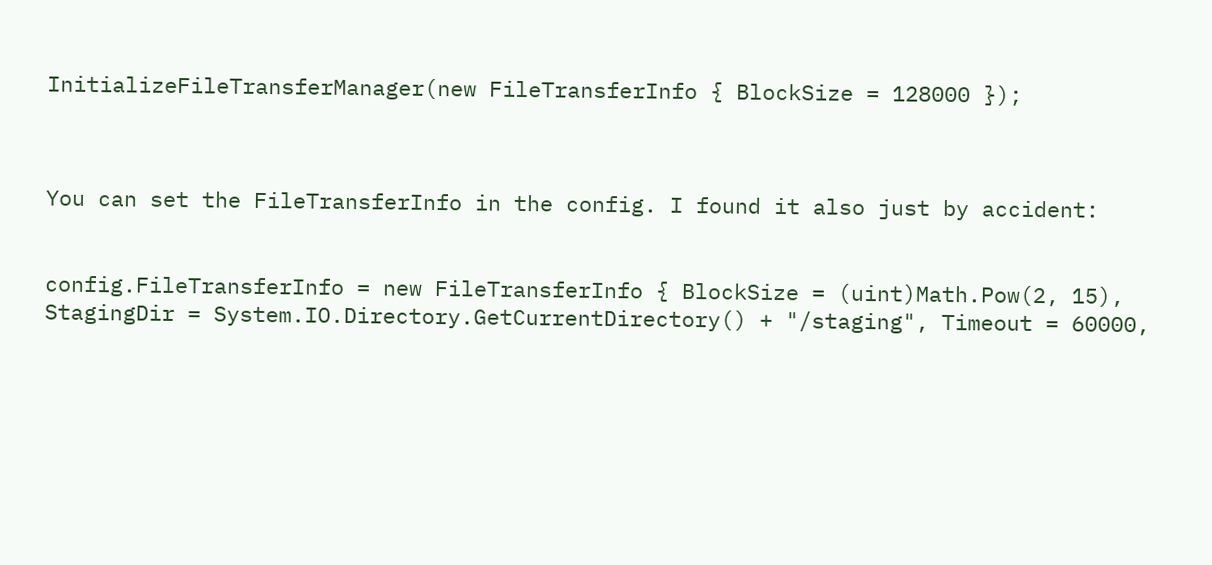InitializeFileTransferManager(new FileTransferInfo { BlockSize = 128000 });



You can set the FileTransferInfo in the config. I found it also just by accident:


config.FileTransferInfo = new FileTransferInfo { BlockSize = (uint)Math.Pow(2, 15), StagingDir = System.IO.Directory.GetCurrentDirectory() + "/staging", Timeout = 60000,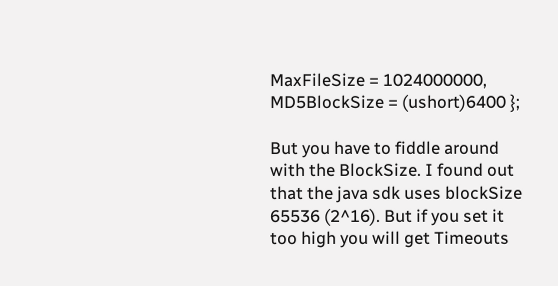MaxFileSize = 1024000000, MD5BlockSize = (ushort)6400 };

But you have to fiddle around with the BlockSize. I found out that the java sdk uses blockSize 65536 (2^16). But if you set it too high you will get Timeouts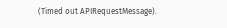(Timed out APIRequestMessage).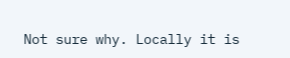Not sure why. Locally it is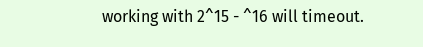working with 2^15 - ^16 will timeout.